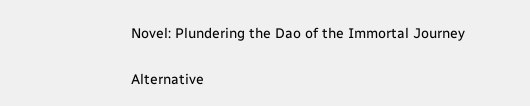Novel: Plundering the Dao of the Immortal Journey

Alternative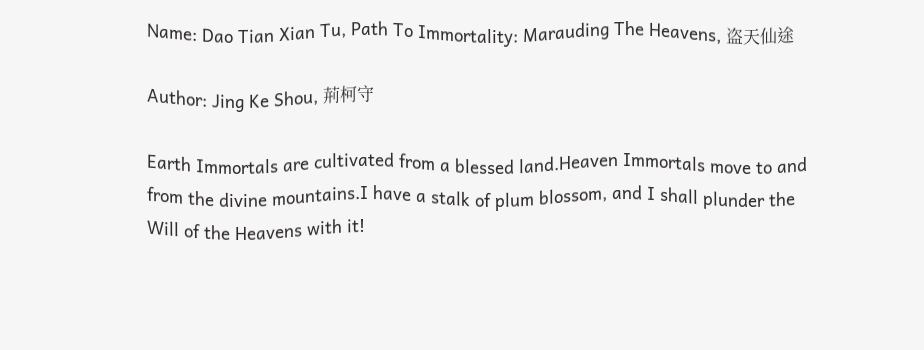Name: Dao Tian Xian Tu, Path To Immortality: Marauding The Heavens, 盗天仙途

Author: Jing Ke Shou, 荊柯守

Earth Immortals are cultivated from a blessed land.Heaven Immortals move to and from the divine mountains.I have a stalk of plum blossom, and I shall plunder the Will of the Heavens with it!